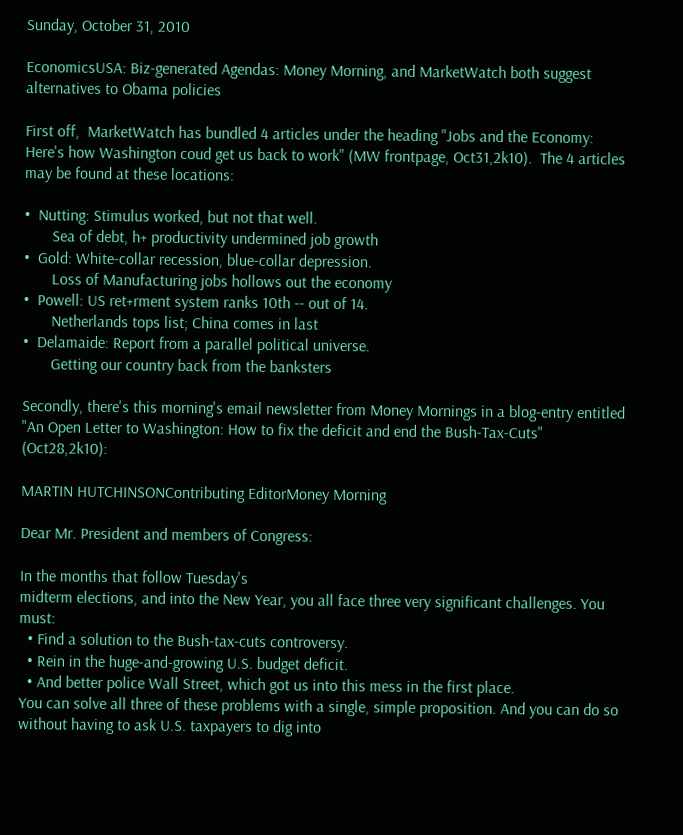Sunday, October 31, 2010

EconomicsUSA: Biz-generated Agendas: Money Morning, and MarketWatch both suggest alternatives to Obama policies

First off,  MarketWatch has bundled 4 articles under the heading "Jobs and the Economy: Here's how Washington coud get us back to work" (MW frontpage, Oct31,2k10).  The 4 articles may be found at these locations:

•  Nutting: Stimulus worked, but not that well.
       Sea of debt, h+ productivity undermined job growth
•  Gold: White-collar recession, blue-collar depression.
       Loss of Manufacturing jobs hollows out the economy
•  Powell: US ret+rment system ranks 10th -- out of 14.
       Netherlands tops list; China comes in last
•  Delamaide: Report from a parallel political universe.
       Getting our country back from the banksters

Secondly, there's this morning's email newsletter from Money Mornings in a blog-entry entitled "An Open Letter to Washington: How to fix the deficit and end the Bush-Tax-Cuts" (Oct28,2k10):

MARTIN HUTCHINSONContributing EditorMoney Morning

Dear Mr. President and members of Congress:

In the months that follow Tuesday's
midterm elections, and into the New Year, you all face three very significant challenges. You must:
  • Find a solution to the Bush-tax-cuts controversy.
  • Rein in the huge-and-growing U.S. budget deficit.
  • And better police Wall Street, which got us into this mess in the first place.
You can solve all three of these problems with a single, simple proposition. And you can do so without having to ask U.S. taxpayers to dig into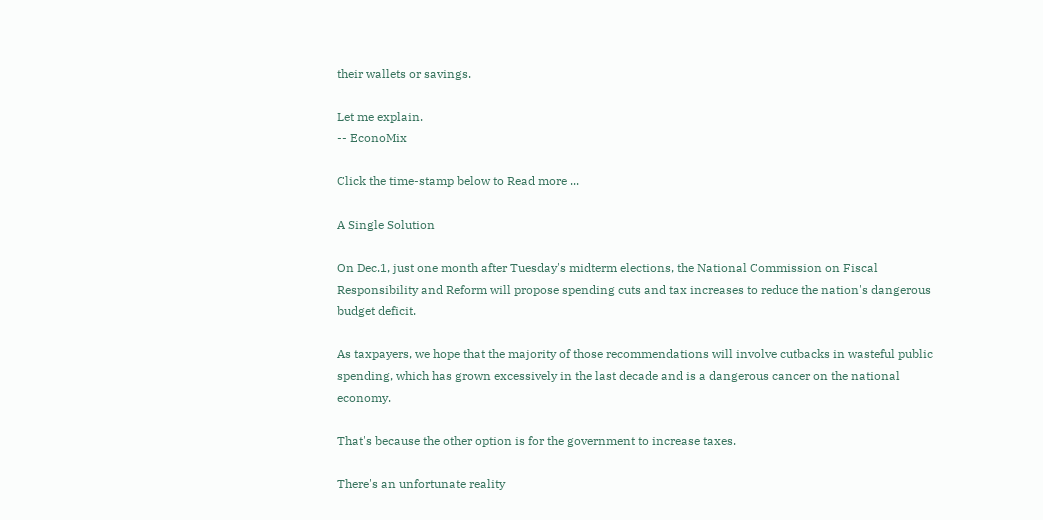their wallets or savings.

Let me explain.
-- EconoMix

Click the time-stamp below to Read more ...

A Single Solution

On Dec.1, just one month after Tuesday's midterm elections, the National Commission on Fiscal Responsibility and Reform will propose spending cuts and tax increases to reduce the nation's dangerous budget deficit.

As taxpayers, we hope that the majority of those recommendations will involve cutbacks in wasteful public spending, which has grown excessively in the last decade and is a dangerous cancer on the national economy.

That's because the other option is for the government to increase taxes.

There's an unfortunate reality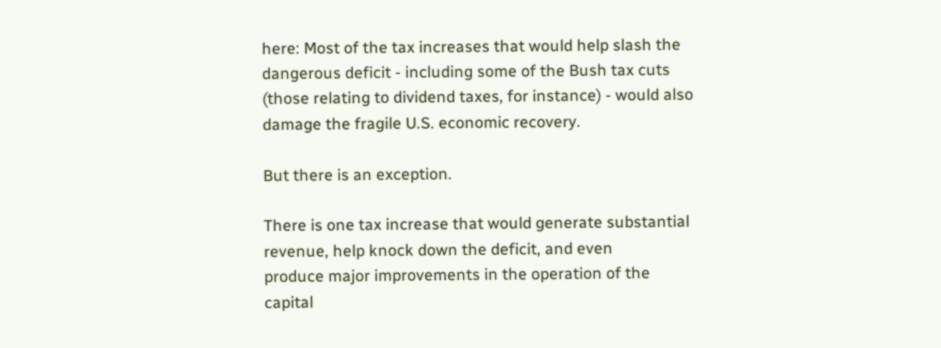here: Most of the tax increases that would help slash the dangerous deficit - including some of the Bush tax cuts (those relating to dividend taxes, for instance) - would also damage the fragile U.S. economic recovery.

But there is an exception.

There is one tax increase that would generate substantial revenue, help knock down the deficit, and even
produce major improvements in the operation of the capital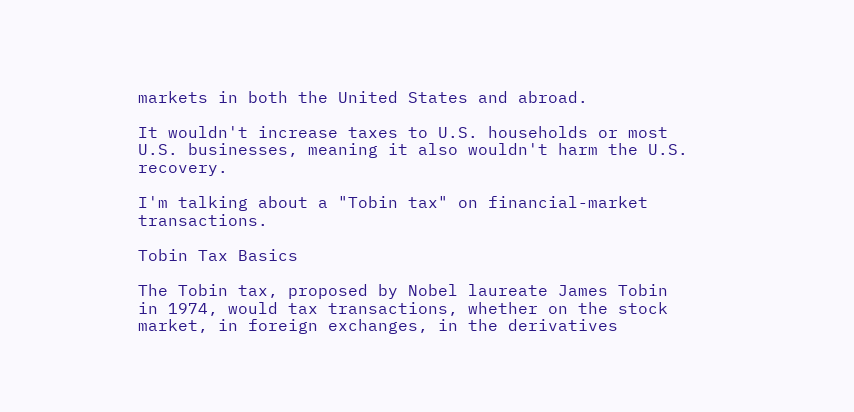markets in both the United States and abroad.

It wouldn't increase taxes to U.S. households or most U.S. businesses, meaning it also wouldn't harm the U.S. recovery.

I'm talking about a "Tobin tax" on financial-market transactions.

Tobin Tax Basics

The Tobin tax, proposed by Nobel laureate James Tobin in 1974, would tax transactions, whether on the stock market, in foreign exchanges, in the derivatives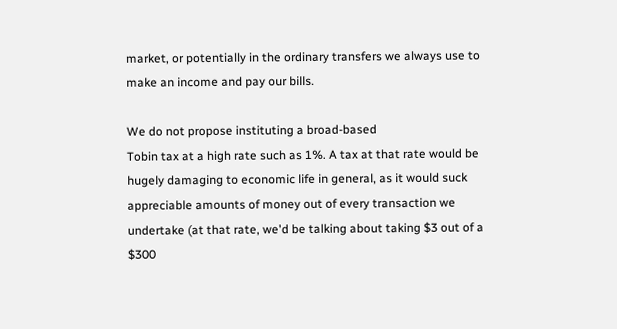market, or potentially in the ordinary transfers we always use to make an income and pay our bills.

We do not propose instituting a broad-based
Tobin tax at a high rate such as 1%. A tax at that rate would be hugely damaging to economic life in general, as it would suck appreciable amounts of money out of every transaction we undertake (at that rate, we'd be talking about taking $3 out of a $300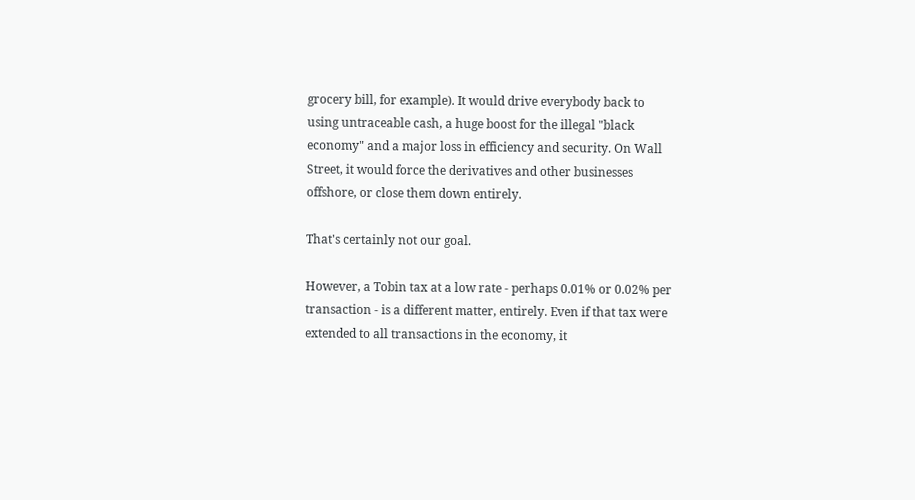grocery bill, for example). It would drive everybody back to using untraceable cash, a huge boost for the illegal "black economy" and a major loss in efficiency and security. On Wall Street, it would force the derivatives and other businesses offshore, or close them down entirely.

That's certainly not our goal.

However, a Tobin tax at a low rate - perhaps 0.01% or 0.02% per transaction - is a different matter, entirely. Even if that tax were extended to all transactions in the economy, it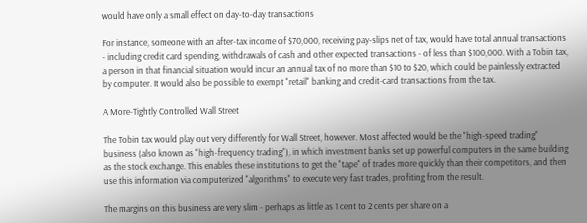would have only a small effect on day-to-day transactions

For instance, someone with an after-tax income of $70,000, receiving pay-slips net of tax, would have total annual transactions - including credit card spending, withdrawals of cash and other expected transactions - of less than $100,000. With a Tobin tax, a person in that financial situation would incur an annual tax of no more than $10 to $20, which could be painlessly extracted by computer. It would also be possible to exempt "retail" banking and credit-card transactions from the tax.

A More-Tightly Controlled Wall Street

The Tobin tax would play out very differently for Wall Street, however. Most affected would be the "high-speed trading" business (also known as "high-frequency trading"), in which investment banks set up powerful computers in the same building as the stock exchange. This enables these institutions to get the "tape" of trades more quickly than their competitors, and then use this information via computerized "algorithms" to execute very fast trades, profiting from the result.

The margins on this business are very slim - perhaps as little as 1 cent to 2 cents per share on a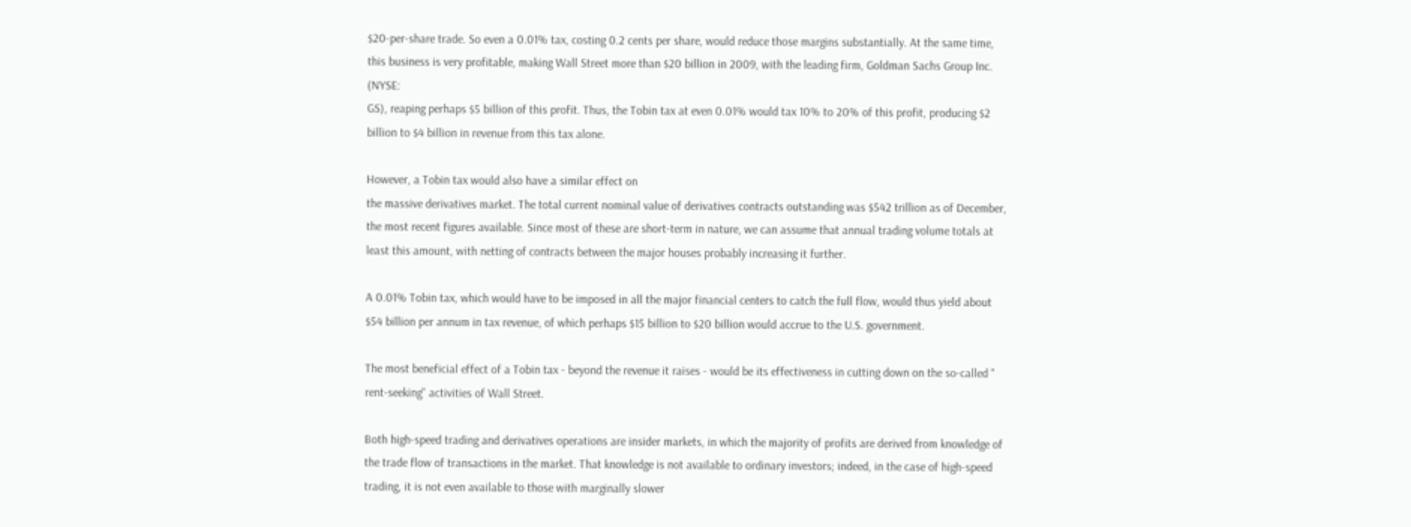$20-per-share trade. So even a 0.01% tax, costing 0.2 cents per share, would reduce those margins substantially. At the same time, this business is very profitable, making Wall Street more than $20 billion in 2009, with the leading firm, Goldman Sachs Group Inc. (NYSE:
GS), reaping perhaps $5 billion of this profit. Thus, the Tobin tax at even 0.01% would tax 10% to 20% of this profit, producing $2 billion to $4 billion in revenue from this tax alone.

However, a Tobin tax would also have a similar effect on
the massive derivatives market. The total current nominal value of derivatives contracts outstanding was $542 trillion as of December, the most recent figures available. Since most of these are short-term in nature, we can assume that annual trading volume totals at least this amount, with netting of contracts between the major houses probably increasing it further.

A 0.01% Tobin tax, which would have to be imposed in all the major financial centers to catch the full flow, would thus yield about $54 billion per annum in tax revenue, of which perhaps $15 billion to $20 billion would accrue to the U.S. government.

The most beneficial effect of a Tobin tax - beyond the revenue it raises - would be its effectiveness in cutting down on the so-called "
rent-seeking" activities of Wall Street.

Both high-speed trading and derivatives operations are insider markets, in which the majority of profits are derived from knowledge of the trade flow of transactions in the market. That knowledge is not available to ordinary investors; indeed, in the case of high-speed trading, it is not even available to those with marginally slower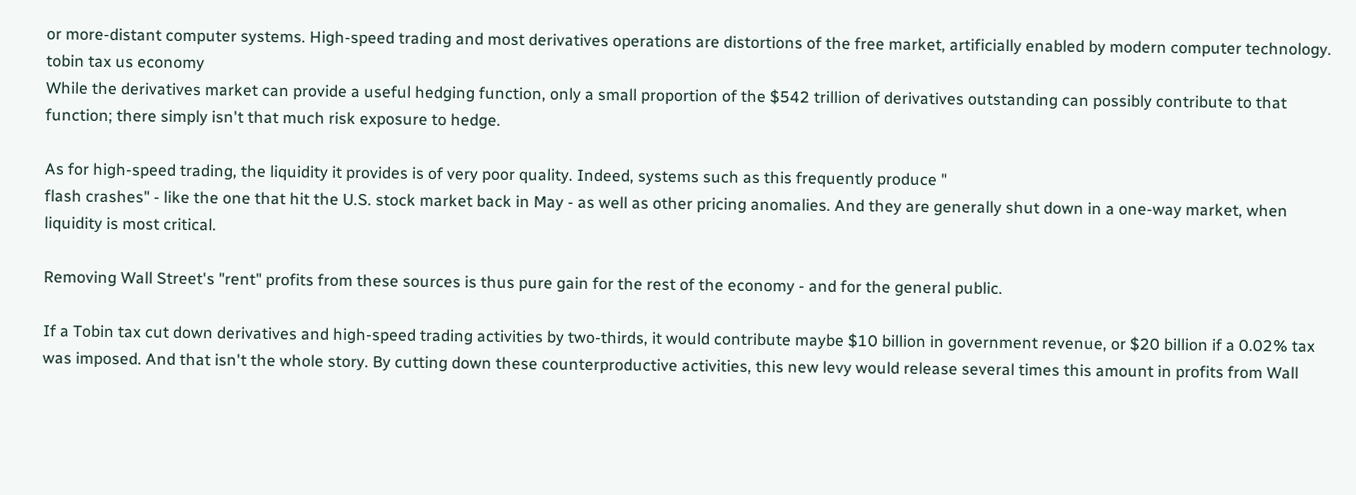or more-distant computer systems. High-speed trading and most derivatives operations are distortions of the free market, artificially enabled by modern computer technology.
tobin tax us economy
While the derivatives market can provide a useful hedging function, only a small proportion of the $542 trillion of derivatives outstanding can possibly contribute to that function; there simply isn't that much risk exposure to hedge.

As for high-speed trading, the liquidity it provides is of very poor quality. Indeed, systems such as this frequently produce "
flash crashes" - like the one that hit the U.S. stock market back in May - as well as other pricing anomalies. And they are generally shut down in a one-way market, when liquidity is most critical.

Removing Wall Street's "rent" profits from these sources is thus pure gain for the rest of the economy - and for the general public.

If a Tobin tax cut down derivatives and high-speed trading activities by two-thirds, it would contribute maybe $10 billion in government revenue, or $20 billion if a 0.02% tax was imposed. And that isn't the whole story. By cutting down these counterproductive activities, this new levy would release several times this amount in profits from Wall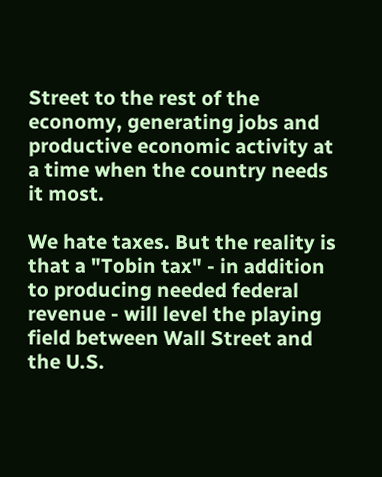Street to the rest of the economy, generating jobs and productive economic activity at a time when the country needs it most.

We hate taxes. But the reality is that a "Tobin tax" - in addition to producing needed federal revenue - will level the playing field between Wall Street and the U.S.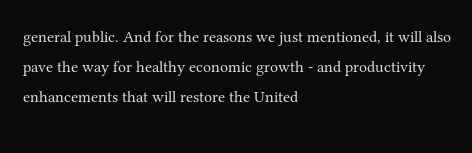general public. And for the reasons we just mentioned, it will also pave the way for healthy economic growth - and productivity enhancements that will restore the United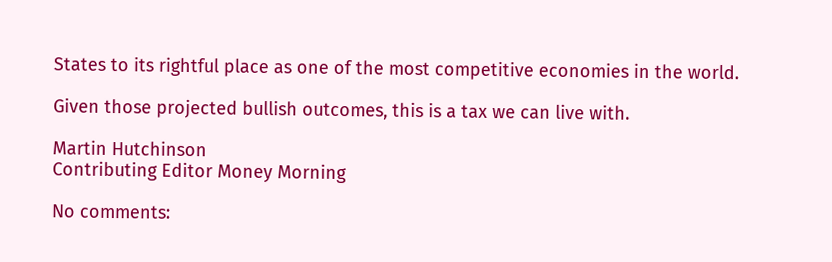States to its rightful place as one of the most competitive economies in the world.

Given those projected bullish outcomes, this is a tax we can live with.

Martin Hutchinson
Contributing Editor Money Morning

No comments: